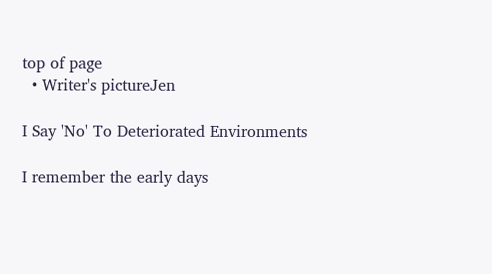top of page
  • Writer's pictureJen

I Say 'No' To Deteriorated Environments

I remember the early days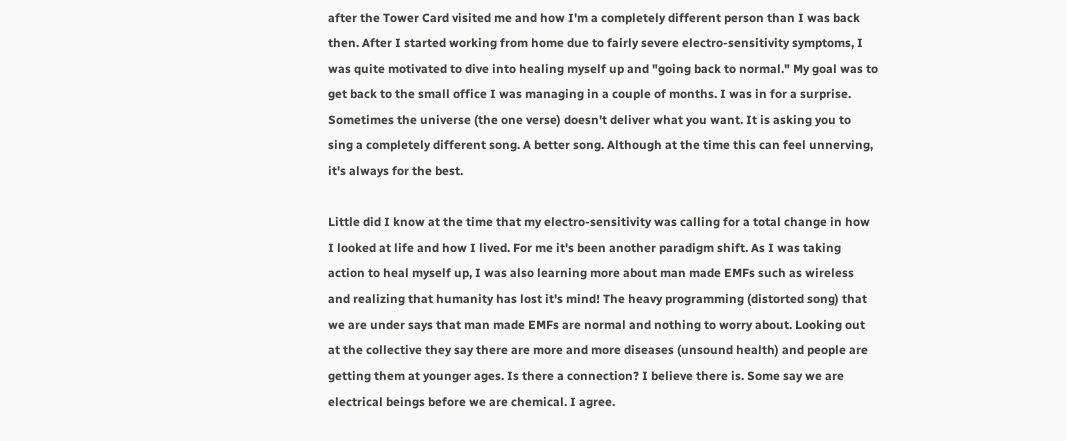after the Tower Card visited me and how I'm a completely different person than I was back then. After I started working from home due to fairly severe electro-sensitivity symptoms, I was quite motivated to dive into healing myself up and "going back to normal." My goal was to get back to the small office I was managing in a couple of months. I was in for a surprise. Sometimes the universe (the one verse) doesn't deliver what you want. It is asking you to sing a completely different song. A better song. Although at the time this can feel unnerving, it's always for the best.

Little did I know at the time that my electro-sensitivity was calling for a total change in how I looked at life and how I lived. For me it's been another paradigm shift. As I was taking action to heal myself up, I was also learning more about man made EMFs such as wireless and realizing that humanity has lost it's mind! The heavy programming (distorted song) that we are under says that man made EMFs are normal and nothing to worry about. Looking out at the collective they say there are more and more diseases (unsound health) and people are getting them at younger ages. Is there a connection? I believe there is. Some say we are electrical beings before we are chemical. I agree.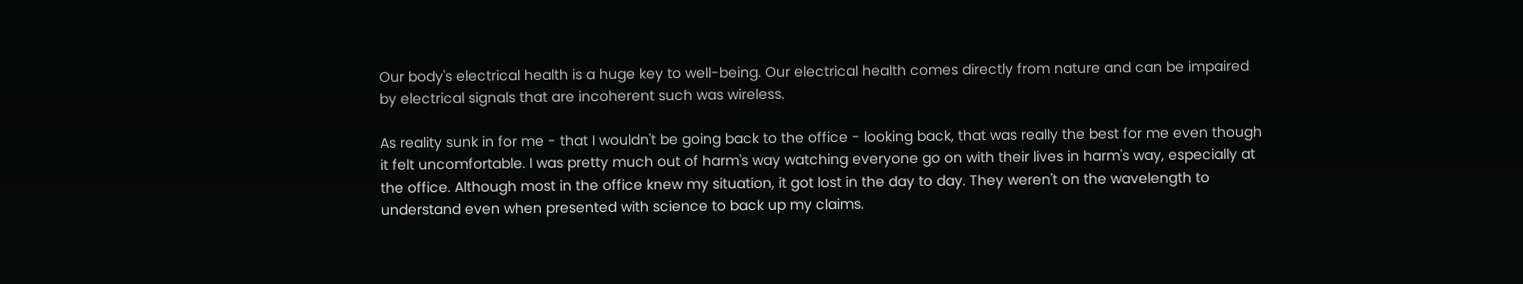Our body's electrical health is a huge key to well-being. Our electrical health comes directly from nature and can be impaired by electrical signals that are incoherent such was wireless.

As reality sunk in for me - that I wouldn't be going back to the office - looking back, that was really the best for me even though it felt uncomfortable. I was pretty much out of harm's way watching everyone go on with their lives in harm's way, especially at the office. Although most in the office knew my situation, it got lost in the day to day. They weren't on the wavelength to understand even when presented with science to back up my claims.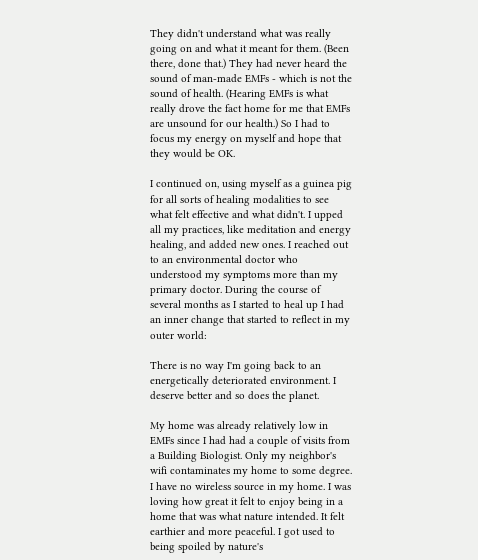They didn't understand what was really going on and what it meant for them. (Been there, done that.) They had never heard the sound of man-made EMFs - which is not the sound of health. (Hearing EMFs is what really drove the fact home for me that EMFs are unsound for our health.) So I had to focus my energy on myself and hope that they would be OK.

I continued on, using myself as a guinea pig for all sorts of healing modalities to see what felt effective and what didn't. I upped all my practices, like meditation and energy healing, and added new ones. I reached out to an environmental doctor who understood my symptoms more than my primary doctor. During the course of several months as I started to heal up I had an inner change that started to reflect in my outer world:

There is no way I'm going back to an energetically deteriorated environment. I deserve better and so does the planet.

My home was already relatively low in EMFs since I had had a couple of visits from a Building Biologist. Only my neighbor's wifi contaminates my home to some degree. I have no wireless source in my home. I was loving how great it felt to enjoy being in a home that was what nature intended. It felt earthier and more peaceful. I got used to being spoiled by nature's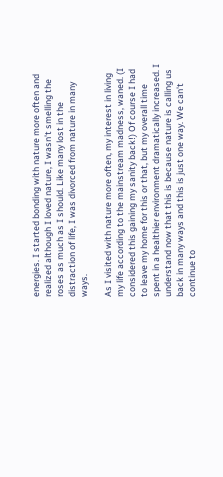energies. I started bonding with nature more often and realized although I loved nature, I wasn't smelling the roses as much as I should. Like many lost in the distraction of life, I was divorced from nature in many ways.

As I visited with nature more often, my interest in living my life according to the mainstream madness, waned. (I considered this gaining my sanity back!) Of course I had to leave my home for this or that, but my overall time spent in a healthier environment dramatically increased. I understand now that this is because nature is calling us back in many ways and this is just one way. We can't continue to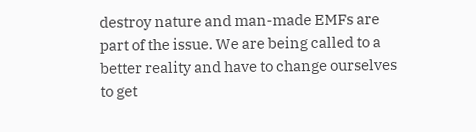destroy nature and man-made EMFs are part of the issue. We are being called to a better reality and have to change ourselves to get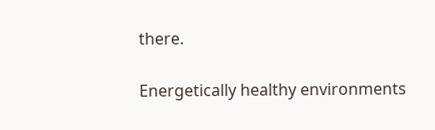there.

Energetically healthy environments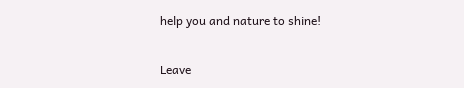help you and nature to shine!


Leave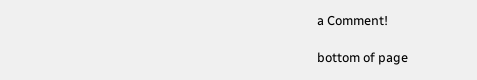a Comment!

bottom of page